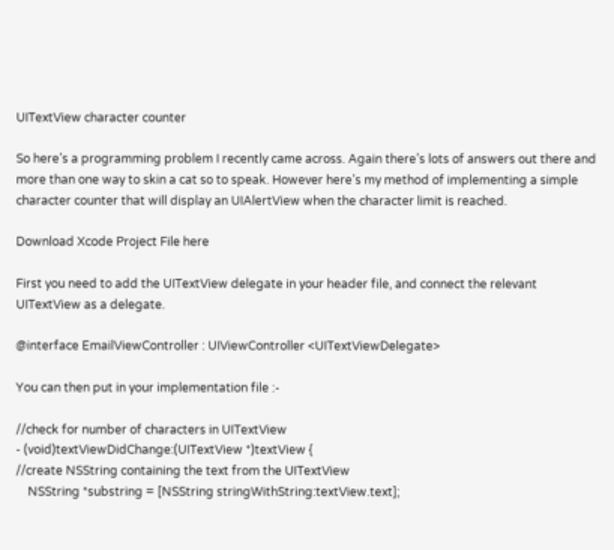UITextView character counter

So here’s a programming problem I recently came across. Again there’s lots of answers out there and more than one way to skin a cat so to speak. However here’s my method of implementing a simple character counter that will display an UIAlertView when the character limit is reached.

Download Xcode Project File here

First you need to add the UITextView delegate in your header file, and connect the relevant UITextView as a delegate.

@interface EmailViewController : UIViewController <UITextViewDelegate>

You can then put in your implementation file :-

//check for number of characters in UITextView
- (void)textViewDidChange:(UITextView *)textView {
//create NSString containing the text from the UITextView
    NSString *substring = [NSString stringWithString:textView.text];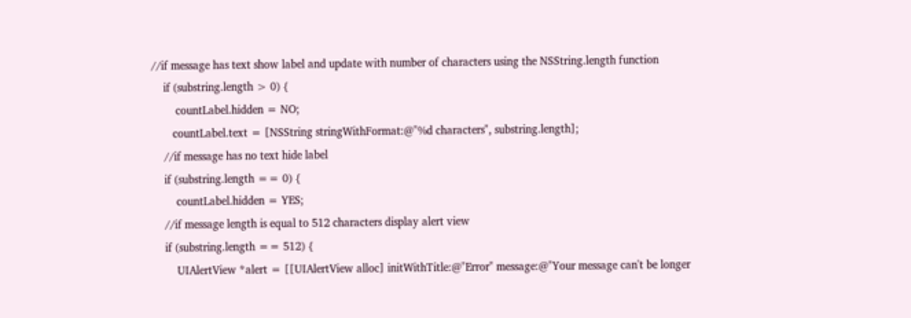//if message has text show label and update with number of characters using the NSString.length function
    if (substring.length > 0) {
        countLabel.hidden = NO;
       countLabel.text = [NSString stringWithFormat:@"%d characters", substring.length];
    //if message has no text hide label
    if (substring.length == 0) {
        countLabel.hidden = YES;
    //if message length is equal to 512 characters display alert view
    if (substring.length == 512) {
        UIAlertView *alert = [[UIAlertView alloc] initWithTitle:@"Error" message:@"Your message can't be longer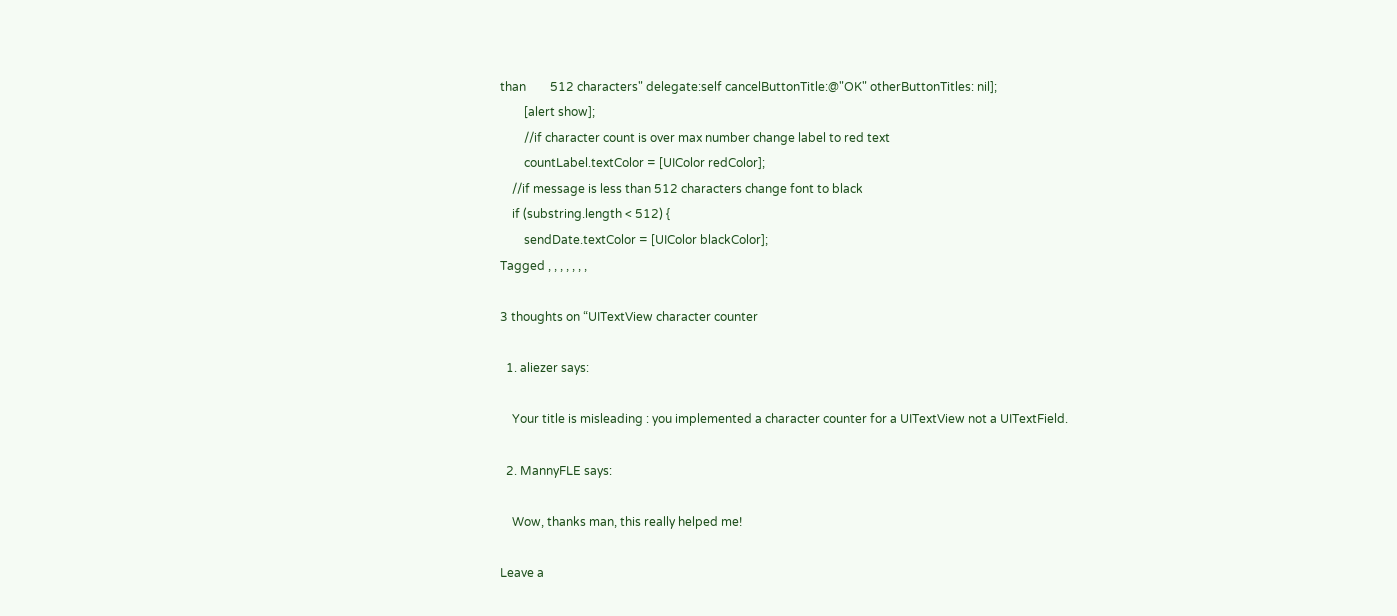than        512 characters" delegate:self cancelButtonTitle:@"OK" otherButtonTitles: nil];
        [alert show];
        //if character count is over max number change label to red text
        countLabel.textColor = [UIColor redColor];
    //if message is less than 512 characters change font to black
    if (substring.length < 512) {
        sendDate.textColor = [UIColor blackColor];
Tagged , , , , , , ,

3 thoughts on “UITextView character counter

  1. aliezer says:

    Your title is misleading : you implemented a character counter for a UITextView not a UITextField.

  2. MannyFLE says:

    Wow, thanks man, this really helped me!

Leave a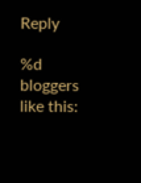Reply

%d bloggers like this: